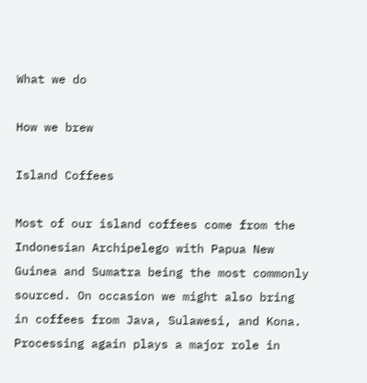What we do

How we brew

Island Coffees

Most of our island coffees come from the Indonesian Archipelego with Papua New Guinea and Sumatra being the most commonly sourced. On occasion we might also bring in coffees from Java, Sulawesi, and Kona. Processing again plays a major role in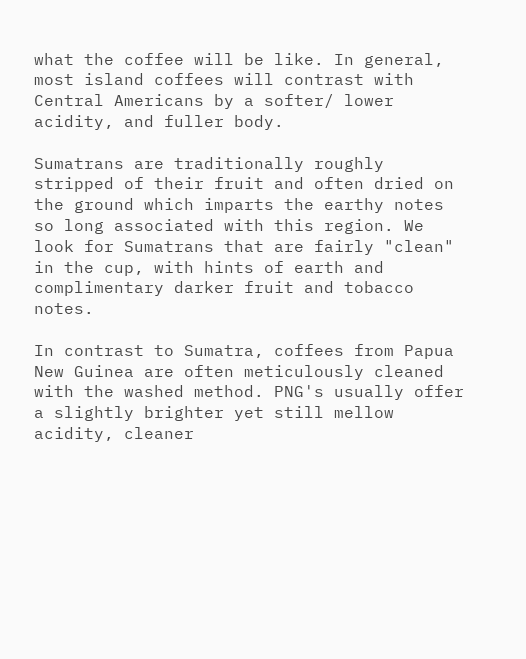what the coffee will be like. In general, most island coffees will contrast with Central Americans by a softer/ lower acidity, and fuller body.

Sumatrans are traditionally roughly stripped of their fruit and often dried on the ground which imparts the earthy notes so long associated with this region. We look for Sumatrans that are fairly "clean" in the cup, with hints of earth and complimentary darker fruit and tobacco notes.

In contrast to Sumatra, coffees from Papua New Guinea are often meticulously cleaned with the washed method. PNG's usually offer a slightly brighter yet still mellow acidity, cleaner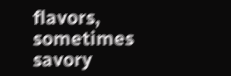flavors, sometimes savory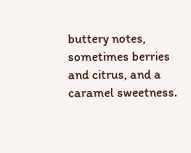buttery notes, sometimes berries and citrus, and a caramel sweetness.